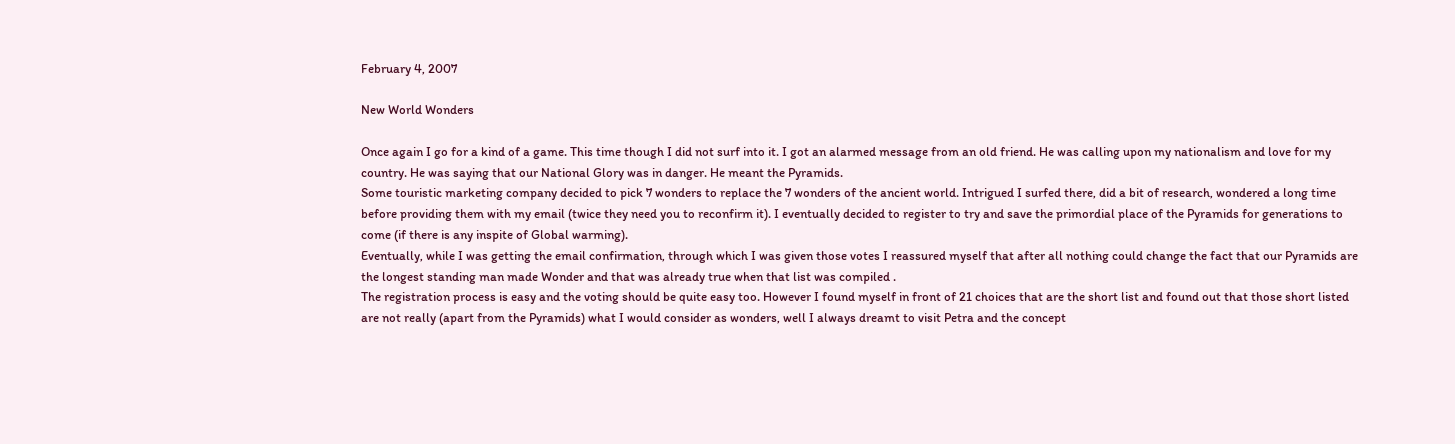February 4, 2007

New World Wonders

Once again I go for a kind of a game. This time though I did not surf into it. I got an alarmed message from an old friend. He was calling upon my nationalism and love for my country. He was saying that our National Glory was in danger. He meant the Pyramids.
Some touristic marketing company decided to pick 7 wonders to replace the 7 wonders of the ancient world. Intrigued I surfed there, did a bit of research, wondered a long time before providing them with my email (twice they need you to reconfirm it). I eventually decided to register to try and save the primordial place of the Pyramids for generations to come (if there is any inspite of Global warming).
Eventually, while I was getting the email confirmation, through which I was given those votes I reassured myself that after all nothing could change the fact that our Pyramids are the longest standing man made Wonder and that was already true when that list was compiled .
The registration process is easy and the voting should be quite easy too. However I found myself in front of 21 choices that are the short list and found out that those short listed are not really (apart from the Pyramids) what I would consider as wonders, well I always dreamt to visit Petra and the concept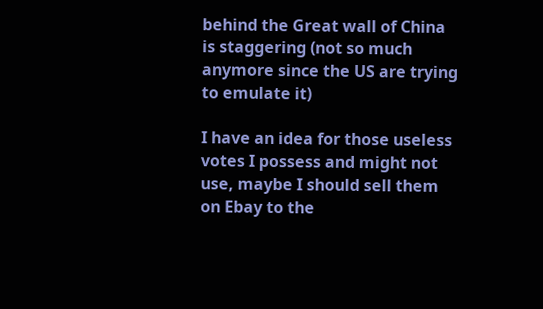behind the Great wall of China is staggering (not so much anymore since the US are trying to emulate it)

I have an idea for those useless votes I possess and might not use, maybe I should sell them on Ebay to the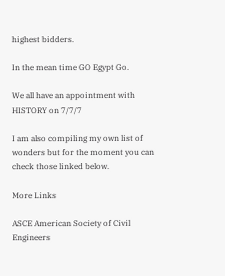highest bidders.

In the mean time GO Egypt Go.

We all have an appointment with HISTORY on 7/7/7

I am also compiling my own list of wonders but for the moment you can check those linked below.

More Links

ASCE American Society of Civil Engineers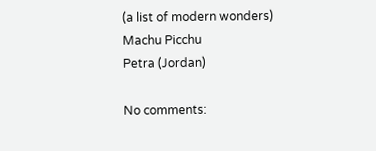(a list of modern wonders)
Machu Picchu
Petra (Jordan)

No comments: